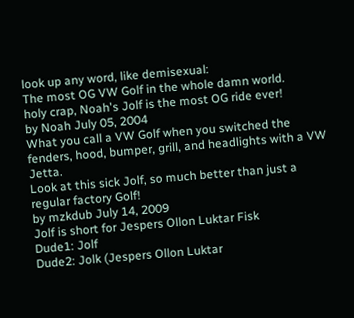look up any word, like demisexual:
The most OG VW Golf in the whole damn world.
holy crap, Noah's Jolf is the most OG ride ever!
by Noah July 05, 2004
What you call a VW Golf when you switched the fenders, hood, bumper, grill, and headlights with a VW Jetta.
Look at this sick Jolf, so much better than just a regular factory Golf!
by mzkdub July 14, 2009
Jolf is short for Jespers Ollon Luktar Fisk
Dude1: Jolf
Dude2: Jolk (Jespers Ollon Luktar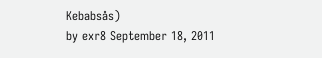Kebabsås)
by exr8 September 18, 2011